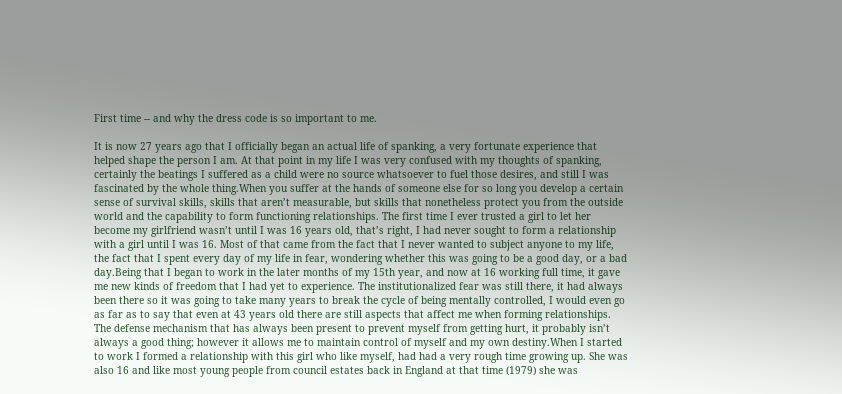First time -- and why the dress code is so important to me.

It is now 27 years ago that I officially began an actual life of spanking, a very fortunate experience that helped shape the person I am. At that point in my life I was very confused with my thoughts of spanking, certainly the beatings I suffered as a child were no source whatsoever to fuel those desires, and still I was fascinated by the whole thing.When you suffer at the hands of someone else for so long you develop a certain sense of survival skills, skills that aren’t measurable, but skills that nonetheless protect you from the outside world and the capability to form functioning relationships. The first time I ever trusted a girl to let her become my girlfriend wasn’t until I was 16 years old, that’s right, I had never sought to form a relationship with a girl until I was 16. Most of that came from the fact that I never wanted to subject anyone to my life, the fact that I spent every day of my life in fear, wondering whether this was going to be a good day, or a bad day.Being that I began to work in the later months of my 15th year, and now at 16 working full time, it gave me new kinds of freedom that I had yet to experience. The institutionalized fear was still there, it had always been there so it was going to take many years to break the cycle of being mentally controlled, I would even go as far as to say that even at 43 years old there are still aspects that affect me when forming relationships. The defense mechanism that has always been present to prevent myself from getting hurt, it probably isn’t always a good thing; however it allows me to maintain control of myself and my own destiny.When I started to work I formed a relationship with this girl who like myself, had had a very rough time growing up. She was also 16 and like most young people from council estates back in England at that time (1979) she was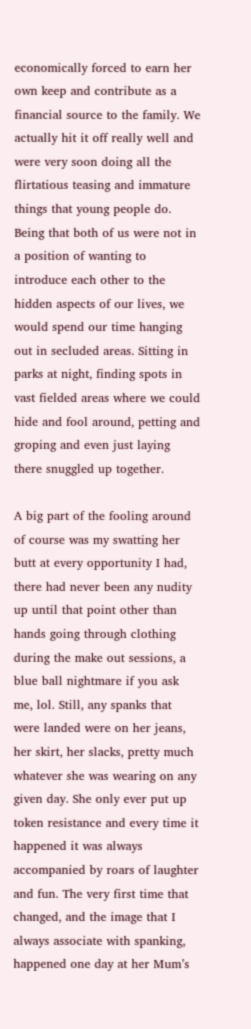economically forced to earn her own keep and contribute as a financial source to the family. We actually hit it off really well and were very soon doing all the flirtatious teasing and immature things that young people do. Being that both of us were not in a position of wanting to introduce each other to the hidden aspects of our lives, we would spend our time hanging out in secluded areas. Sitting in parks at night, finding spots in vast fielded areas where we could hide and fool around, petting and groping and even just laying there snuggled up together.

A big part of the fooling around of course was my swatting her butt at every opportunity I had, there had never been any nudity up until that point other than hands going through clothing during the make out sessions, a blue ball nightmare if you ask me, lol. Still, any spanks that were landed were on her jeans, her skirt, her slacks, pretty much whatever she was wearing on any given day. She only ever put up token resistance and every time it happened it was always accompanied by roars of laughter and fun. The very first time that changed, and the image that I always associate with spanking, happened one day at her Mum’s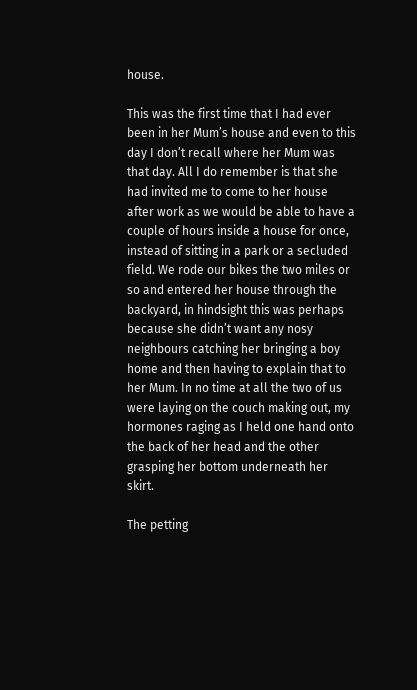house.

This was the first time that I had ever been in her Mum’s house and even to this day I don’t recall where her Mum was that day. All I do remember is that she had invited me to come to her house after work as we would be able to have a couple of hours inside a house for once, instead of sitting in a park or a secluded field. We rode our bikes the two miles or so and entered her house through the backyard, in hindsight this was perhaps because she didn’t want any nosy neighbours catching her bringing a boy home and then having to explain that to her Mum. In no time at all the two of us were laying on the couch making out, my hormones raging as I held one hand onto the back of her head and the other grasping her bottom underneath her skirt.

The petting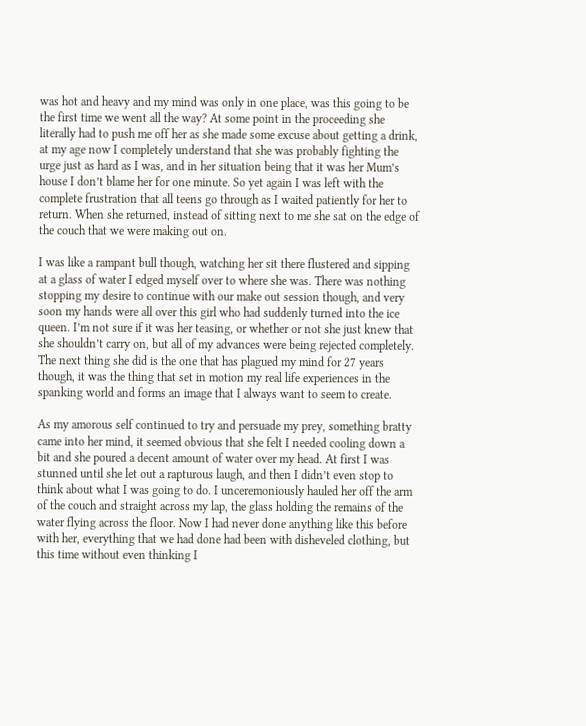was hot and heavy and my mind was only in one place, was this going to be the first time we went all the way? At some point in the proceeding she literally had to push me off her as she made some excuse about getting a drink, at my age now I completely understand that she was probably fighting the urge just as hard as I was, and in her situation being that it was her Mum’s house I don’t blame her for one minute. So yet again I was left with the complete frustration that all teens go through as I waited patiently for her to return. When she returned, instead of sitting next to me she sat on the edge of the couch that we were making out on.

I was like a rampant bull though, watching her sit there flustered and sipping at a glass of water I edged myself over to where she was. There was nothing stopping my desire to continue with our make out session though, and very soon my hands were all over this girl who had suddenly turned into the ice queen. I’m not sure if it was her teasing, or whether or not she just knew that she shouldn’t carry on, but all of my advances were being rejected completely. The next thing she did is the one that has plagued my mind for 27 years though, it was the thing that set in motion my real life experiences in the spanking world and forms an image that I always want to seem to create.

As my amorous self continued to try and persuade my prey, something bratty came into her mind, it seemed obvious that she felt I needed cooling down a bit and she poured a decent amount of water over my head. At first I was stunned until she let out a rapturous laugh, and then I didn’t even stop to think about what I was going to do. I unceremoniously hauled her off the arm of the couch and straight across my lap, the glass holding the remains of the water flying across the floor. Now I had never done anything like this before with her, everything that we had done had been with disheveled clothing, but this time without even thinking I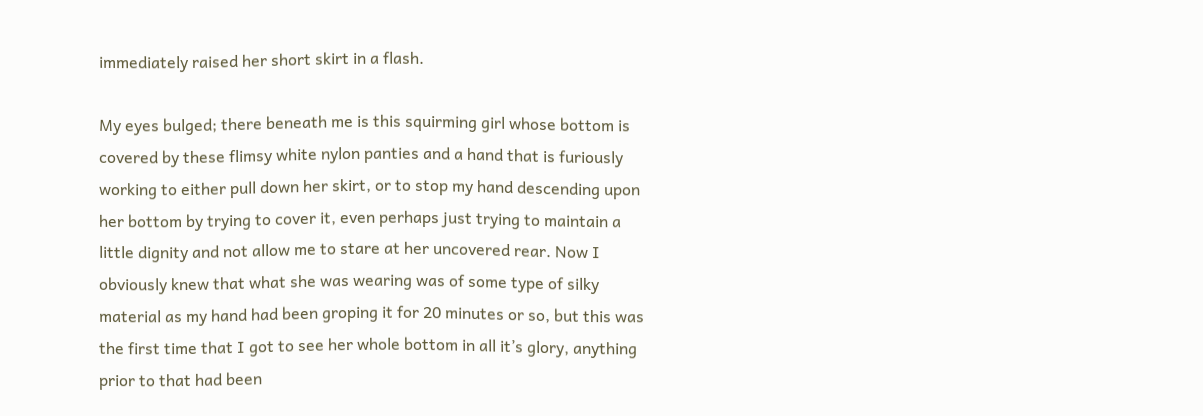immediately raised her short skirt in a flash.

My eyes bulged; there beneath me is this squirming girl whose bottom is covered by these flimsy white nylon panties and a hand that is furiously working to either pull down her skirt, or to stop my hand descending upon her bottom by trying to cover it, even perhaps just trying to maintain a little dignity and not allow me to stare at her uncovered rear. Now I obviously knew that what she was wearing was of some type of silky material as my hand had been groping it for 20 minutes or so, but this was the first time that I got to see her whole bottom in all it’s glory, anything prior to that had been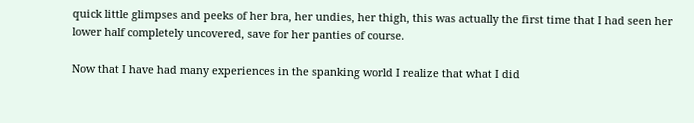quick little glimpses and peeks of her bra, her undies, her thigh, this was actually the first time that I had seen her lower half completely uncovered, save for her panties of course.

Now that I have had many experiences in the spanking world I realize that what I did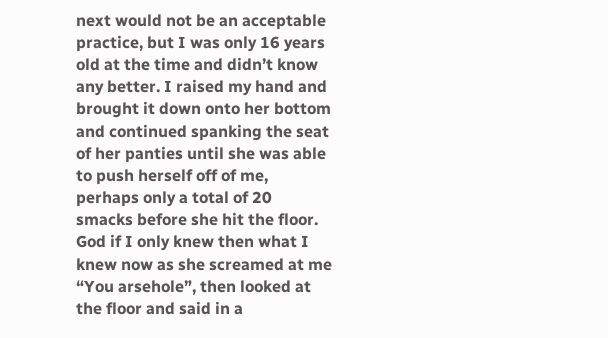next would not be an acceptable practice, but I was only 16 years old at the time and didn’t know any better. I raised my hand and brought it down onto her bottom and continued spanking the seat of her panties until she was able to push herself off of me, perhaps only a total of 20 smacks before she hit the floor. God if I only knew then what I knew now as she screamed at me “You arsehole”, then looked at the floor and said in a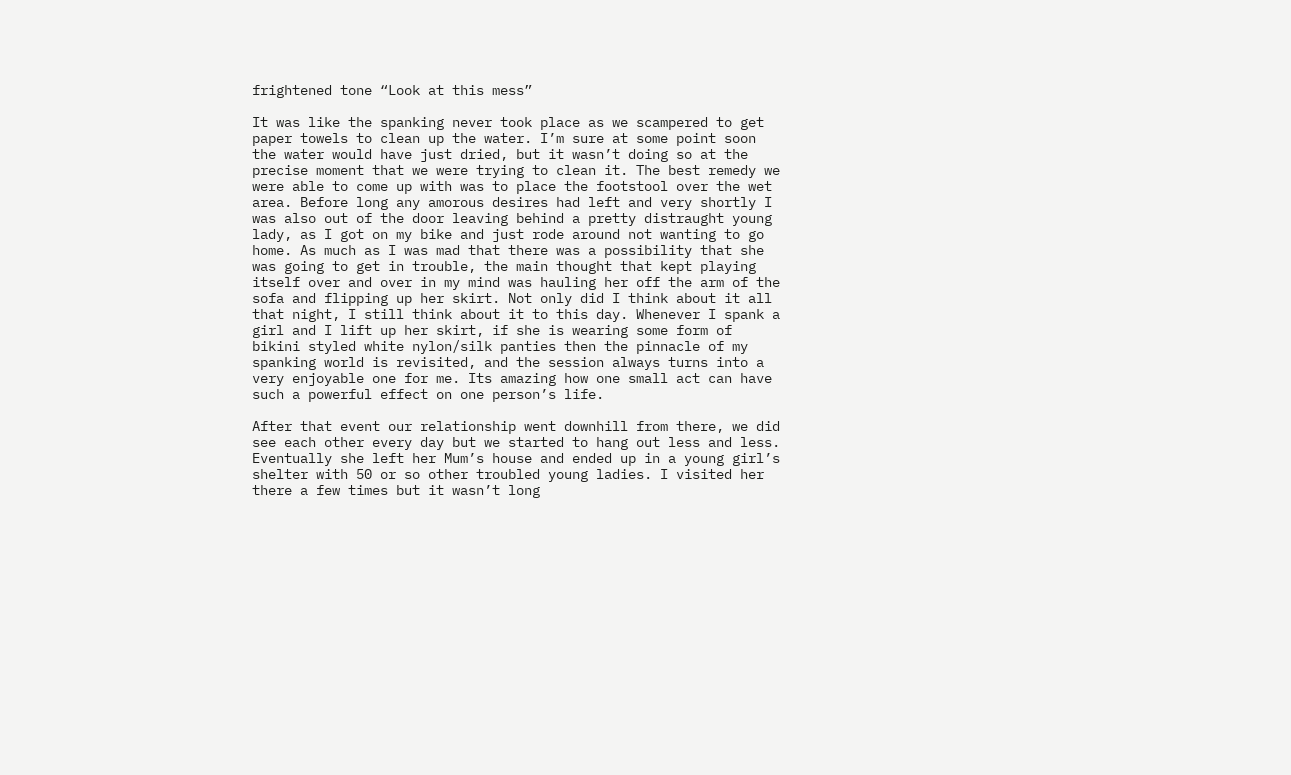frightened tone “Look at this mess”

It was like the spanking never took place as we scampered to get paper towels to clean up the water. I’m sure at some point soon the water would have just dried, but it wasn’t doing so at the precise moment that we were trying to clean it. The best remedy we were able to come up with was to place the footstool over the wet area. Before long any amorous desires had left and very shortly I was also out of the door leaving behind a pretty distraught young lady, as I got on my bike and just rode around not wanting to go home. As much as I was mad that there was a possibility that she was going to get in trouble, the main thought that kept playing itself over and over in my mind was hauling her off the arm of the sofa and flipping up her skirt. Not only did I think about it all that night, I still think about it to this day. Whenever I spank a girl and I lift up her skirt, if she is wearing some form of bikini styled white nylon/silk panties then the pinnacle of my spanking world is revisited, and the session always turns into a very enjoyable one for me. Its amazing how one small act can have such a powerful effect on one person’s life.

After that event our relationship went downhill from there, we did see each other every day but we started to hang out less and less. Eventually she left her Mum’s house and ended up in a young girl’s shelter with 50 or so other troubled young ladies. I visited her there a few times but it wasn’t long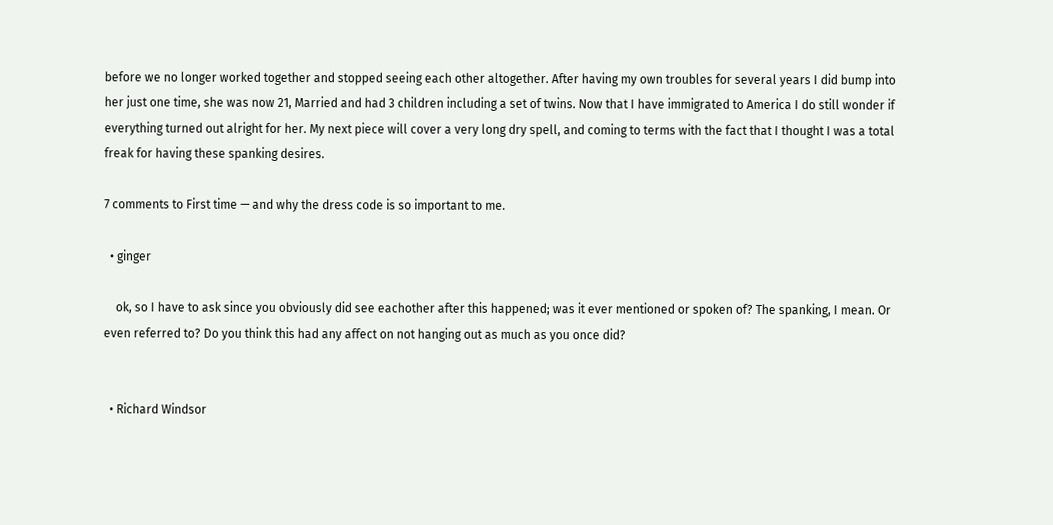before we no longer worked together and stopped seeing each other altogether. After having my own troubles for several years I did bump into her just one time, she was now 21, Married and had 3 children including a set of twins. Now that I have immigrated to America I do still wonder if everything turned out alright for her. My next piece will cover a very long dry spell, and coming to terms with the fact that I thought I was a total freak for having these spanking desires.

7 comments to First time — and why the dress code is so important to me.

  • ginger

    ok, so I have to ask since you obviously did see eachother after this happened; was it ever mentioned or spoken of? The spanking, I mean. Or even referred to? Do you think this had any affect on not hanging out as much as you once did?


  • Richard Windsor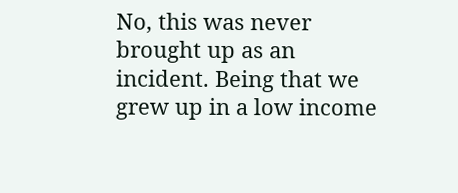No, this was never brought up as an incident. Being that we grew up in a low income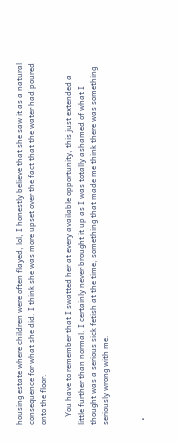housing estate where children were often flayed, lol, I honestly believe that she saw it as a natural consequence for what she did. I think she was more upset over the fact that the water had poured onto the floor.

    You have to remember that I swatted her at every available opportunity, this just extended a little further than normal. I certainly never brought it up as I was totally ashamed of what I thought was a serious sick fetish at the time, something that made me think there was something seriously wrong with me.


  •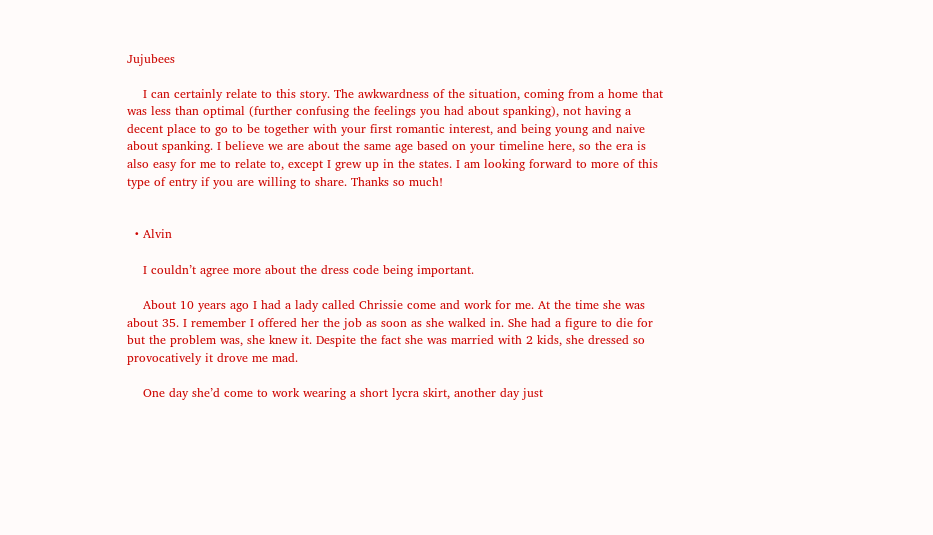Jujubees

    I can certainly relate to this story. The awkwardness of the situation, coming from a home that was less than optimal (further confusing the feelings you had about spanking), not having a decent place to go to be together with your first romantic interest, and being young and naive about spanking. I believe we are about the same age based on your timeline here, so the era is also easy for me to relate to, except I grew up in the states. I am looking forward to more of this type of entry if you are willing to share. Thanks so much!


  • Alvin

    I couldn’t agree more about the dress code being important.

    About 10 years ago I had a lady called Chrissie come and work for me. At the time she was about 35. I remember I offered her the job as soon as she walked in. She had a figure to die for but the problem was, she knew it. Despite the fact she was married with 2 kids, she dressed so provocatively it drove me mad.

    One day she’d come to work wearing a short lycra skirt, another day just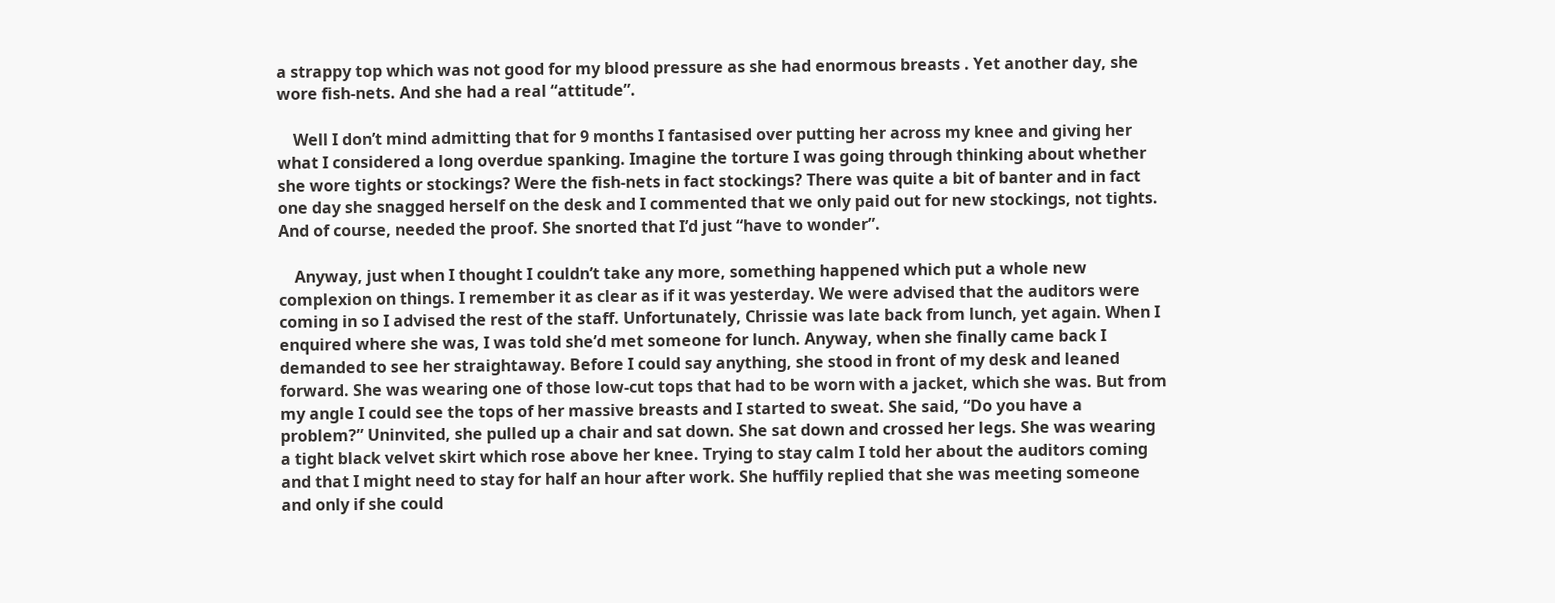a strappy top which was not good for my blood pressure as she had enormous breasts . Yet another day, she wore fish-nets. And she had a real “attitude”.

    Well I don’t mind admitting that for 9 months I fantasised over putting her across my knee and giving her what I considered a long overdue spanking. Imagine the torture I was going through thinking about whether she wore tights or stockings? Were the fish-nets in fact stockings? There was quite a bit of banter and in fact one day she snagged herself on the desk and I commented that we only paid out for new stockings, not tights. And of course, needed the proof. She snorted that I’d just “have to wonder”.

    Anyway, just when I thought I couldn’t take any more, something happened which put a whole new complexion on things. I remember it as clear as if it was yesterday. We were advised that the auditors were coming in so I advised the rest of the staff. Unfortunately, Chrissie was late back from lunch, yet again. When I enquired where she was, I was told she’d met someone for lunch. Anyway, when she finally came back I demanded to see her straightaway. Before I could say anything, she stood in front of my desk and leaned forward. She was wearing one of those low-cut tops that had to be worn with a jacket, which she was. But from my angle I could see the tops of her massive breasts and I started to sweat. She said, “Do you have a problem?” Uninvited, she pulled up a chair and sat down. She sat down and crossed her legs. She was wearing a tight black velvet skirt which rose above her knee. Trying to stay calm I told her about the auditors coming and that I might need to stay for half an hour after work. She huffily replied that she was meeting someone and only if she could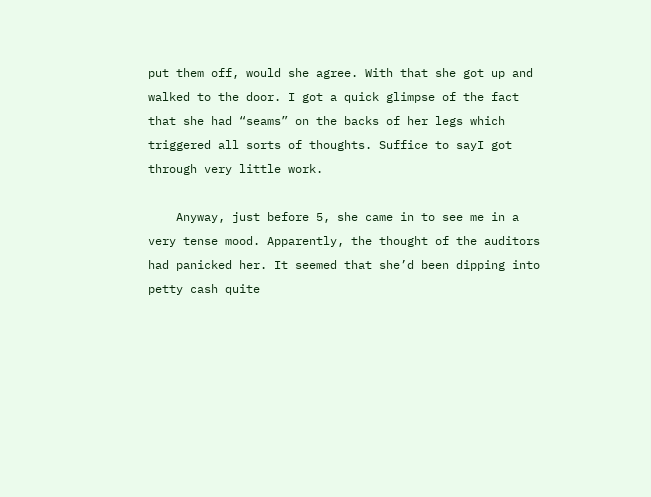put them off, would she agree. With that she got up and walked to the door. I got a quick glimpse of the fact that she had “seams” on the backs of her legs which triggered all sorts of thoughts. Suffice to sayI got through very little work.

    Anyway, just before 5, she came in to see me in a very tense mood. Apparently, the thought of the auditors had panicked her. It seemed that she’d been dipping into petty cash quite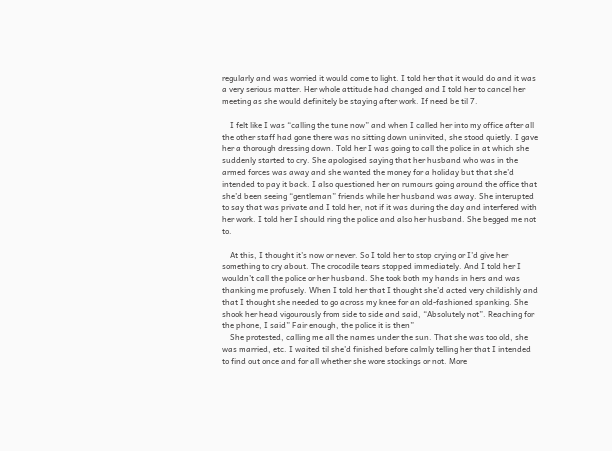regularly and was worried it would come to light. I told her that it would do and it was a very serious matter. Her whole attitude had changed and I told her to cancel her meeting as she would definitely be staying after work. If need be til 7.

    I felt like I was “calling the tune now” and when I called her into my office after all the other staff had gone there was no sitting down uninvited, she stood quietly. I gave her a thorough dressing down. Told her I was going to call the police in at which she suddenly started to cry. She apologised saying that her husband who was in the armed forces was away and she wanted the money for a holiday but that she’d intended to pay it back. I also questioned her on rumours going around the office that she’d been seeing “gentleman” friends while her husband was away. She interupted to say that was private and I told her, not if it was during the day and interfered with her work. I told her I should ring the police and also her husband. She begged me not to.

    At this, I thought it’s now or never. So I told her to stop crying or I’d give her something to cry about. The crocodile tears stopped immediately. And I told her I wouldn’t call the police or her husband. She took both my hands in hers and was thanking me profusely. When I told her that I thought she’d acted very childishly and that I thought she needed to go across my knee for an old-fashioned spanking. She shook her head vigourously from side to side and said, “Absolutely not”. Reaching for the phone, I said” Fair enough, the police it is then”
    She protested, calling me all the names under the sun. That she was too old, she was married, etc. I waited til she’d finished before calmly telling her that I intended to find out once and for all whether she wore stockings or not. More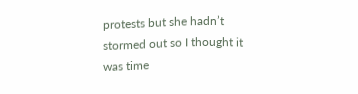protests but she hadn’t stormed out so I thought it was time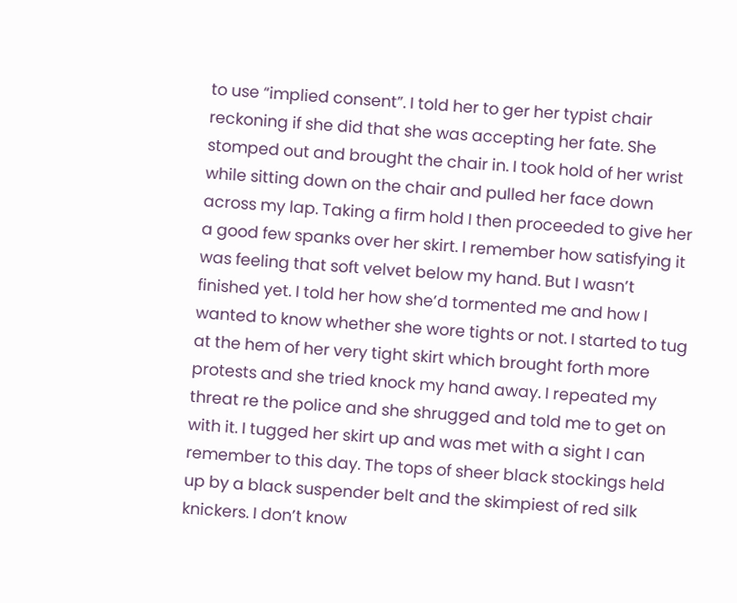to use “implied consent”. I told her to ger her typist chair reckoning if she did that she was accepting her fate. She stomped out and brought the chair in. I took hold of her wrist while sitting down on the chair and pulled her face down across my lap. Taking a firm hold I then proceeded to give her a good few spanks over her skirt. I remember how satisfying it was feeling that soft velvet below my hand. But I wasn’t finished yet. I told her how she’d tormented me and how I wanted to know whether she wore tights or not. I started to tug at the hem of her very tight skirt which brought forth more protests and she tried knock my hand away. I repeated my threat re the police and she shrugged and told me to get on with it. I tugged her skirt up and was met with a sight I can remember to this day. The tops of sheer black stockings held up by a black suspender belt and the skimpiest of red silk knickers. I don’t know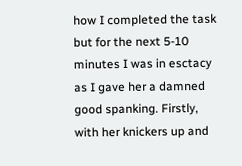how I completed the task but for the next 5-10 minutes I was in esctacy as I gave her a damned good spanking. Firstly, with her knickers up and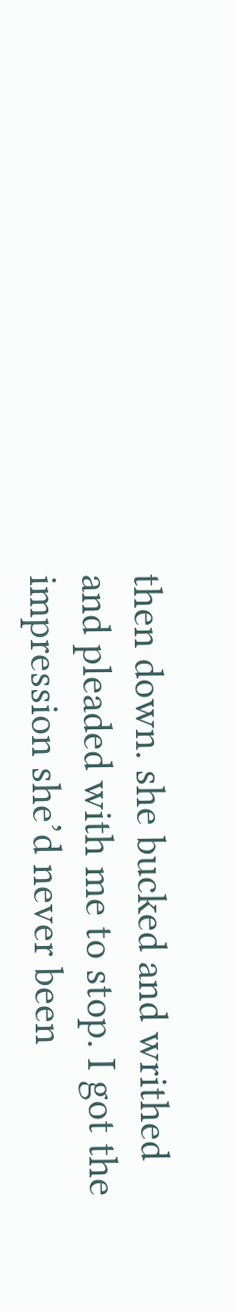then down. she bucked and writhed and pleaded with me to stop. I got the impression she’d never been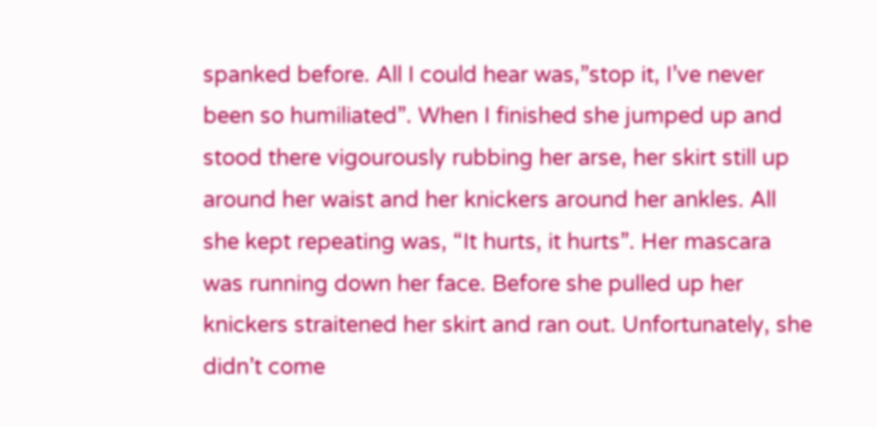spanked before. All I could hear was,”stop it, I’ve never been so humiliated”. When I finished she jumped up and stood there vigourously rubbing her arse, her skirt still up around her waist and her knickers around her ankles. All she kept repeating was, “It hurts, it hurts”. Her mascara was running down her face. Before she pulled up her knickers straitened her skirt and ran out. Unfortunately, she didn’t come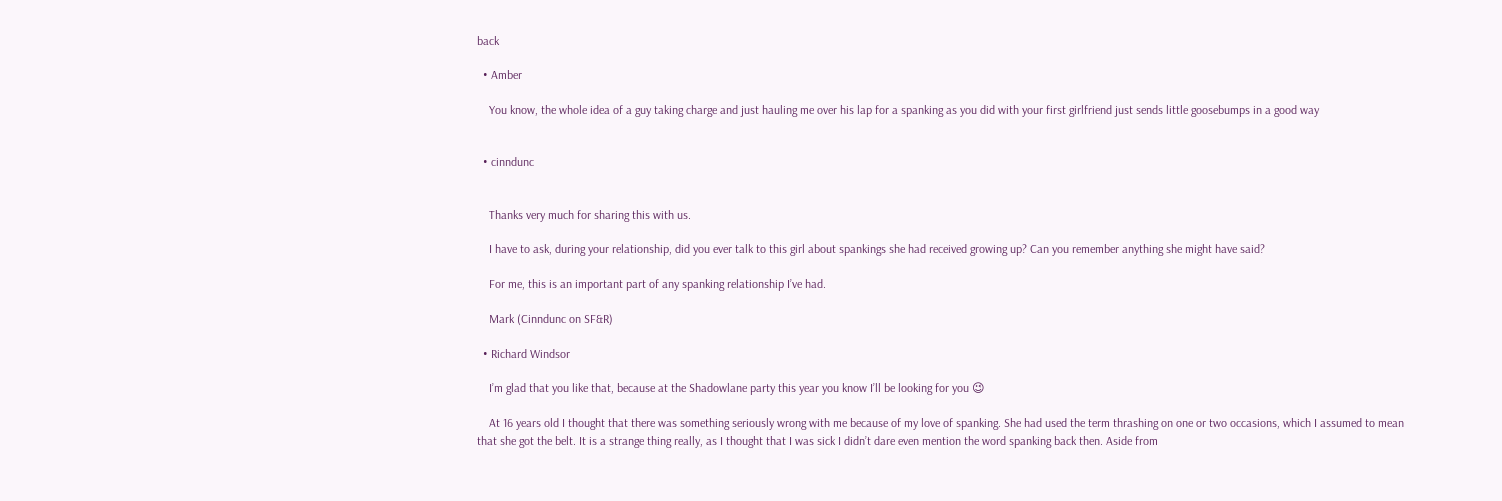back

  • Amber

    You know, the whole idea of a guy taking charge and just hauling me over his lap for a spanking as you did with your first girlfriend just sends little goosebumps in a good way


  • cinndunc


    Thanks very much for sharing this with us.

    I have to ask, during your relationship, did you ever talk to this girl about spankings she had received growing up? Can you remember anything she might have said?

    For me, this is an important part of any spanking relationship I’ve had.

    Mark (Cinndunc on SF&R)

  • Richard Windsor

    I’m glad that you like that, because at the Shadowlane party this year you know I’ll be looking for you 😉

    At 16 years old I thought that there was something seriously wrong with me because of my love of spanking. She had used the term thrashing on one or two occasions, which I assumed to mean that she got the belt. It is a strange thing really, as I thought that I was sick I didn’t dare even mention the word spanking back then. Aside from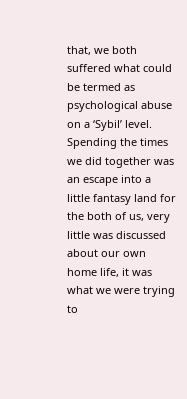that, we both suffered what could be termed as psychological abuse on a ‘Sybil’ level. Spending the times we did together was an escape into a little fantasy land for the both of us, very little was discussed about our own home life, it was what we were trying to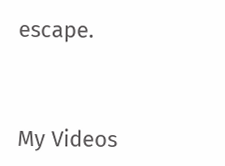escape.



My Videos